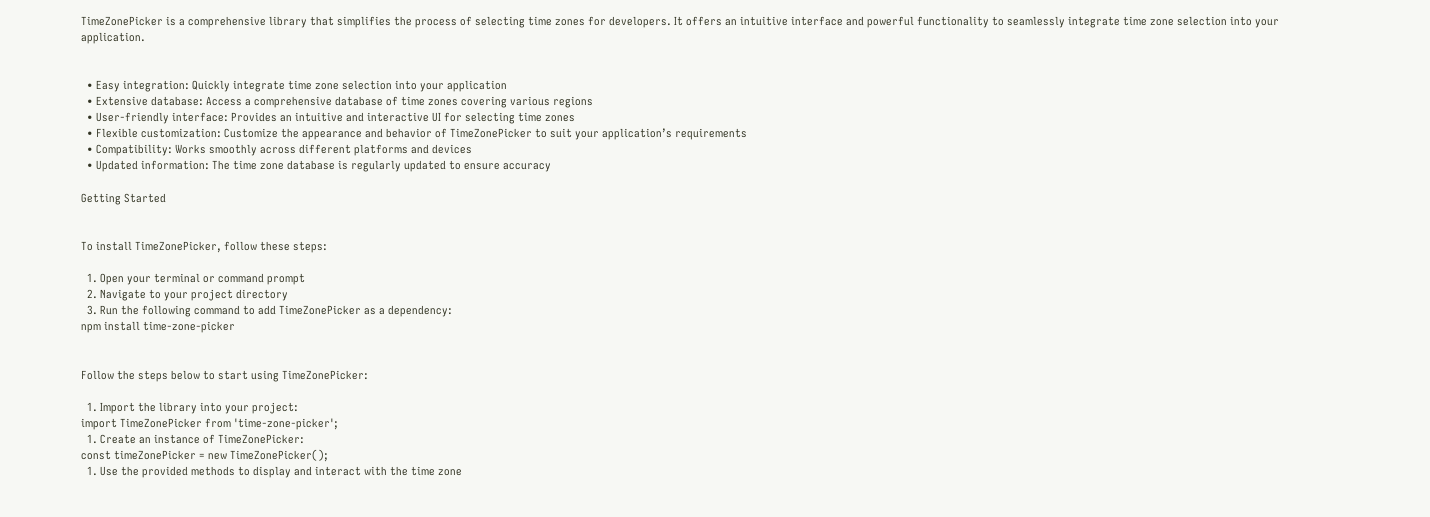TimeZonePicker is a comprehensive library that simplifies the process of selecting time zones for developers. It offers an intuitive interface and powerful functionality to seamlessly integrate time zone selection into your application.


  • Easy integration: Quickly integrate time zone selection into your application
  • Extensive database: Access a comprehensive database of time zones covering various regions
  • User-friendly interface: Provides an intuitive and interactive UI for selecting time zones
  • Flexible customization: Customize the appearance and behavior of TimeZonePicker to suit your application’s requirements
  • Compatibility: Works smoothly across different platforms and devices
  • Updated information: The time zone database is regularly updated to ensure accuracy

Getting Started


To install TimeZonePicker, follow these steps:

  1. Open your terminal or command prompt
  2. Navigate to your project directory
  3. Run the following command to add TimeZonePicker as a dependency:
npm install time-zone-picker


Follow the steps below to start using TimeZonePicker:

  1. Import the library into your project:
import TimeZonePicker from 'time-zone-picker';
  1. Create an instance of TimeZonePicker:
const timeZonePicker = new TimeZonePicker();
  1. Use the provided methods to display and interact with the time zone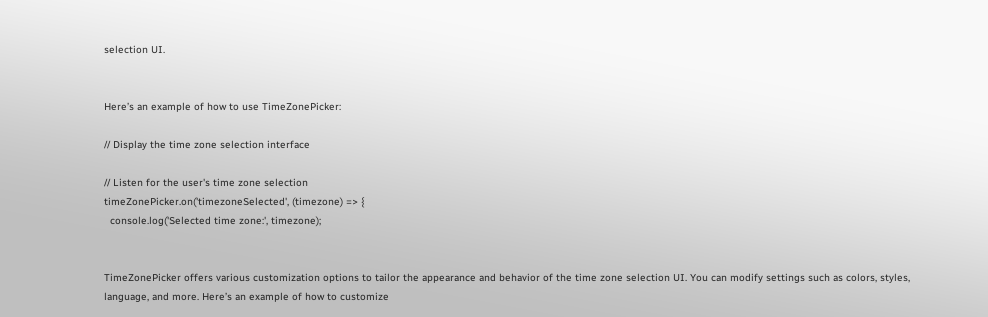selection UI.


Here’s an example of how to use TimeZonePicker:

// Display the time zone selection interface

// Listen for the user's time zone selection
timeZonePicker.on('timezoneSelected', (timezone) => {
  console.log('Selected time zone:', timezone);


TimeZonePicker offers various customization options to tailor the appearance and behavior of the time zone selection UI. You can modify settings such as colors, styles, language, and more. Here’s an example of how to customize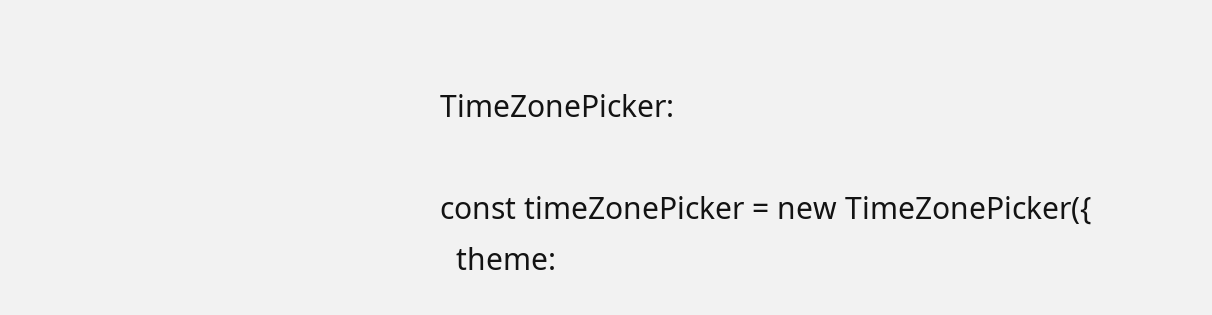TimeZonePicker:

const timeZonePicker = new TimeZonePicker({
  theme: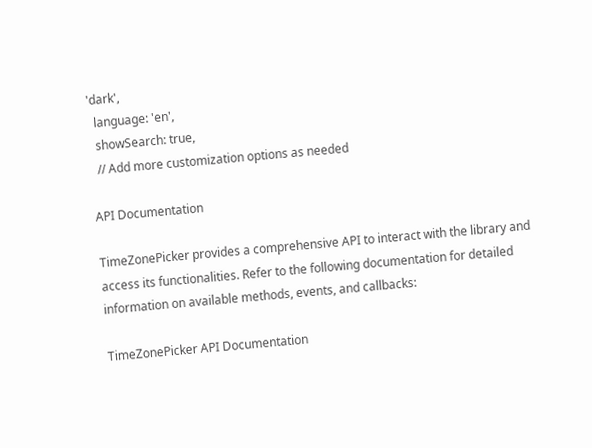'dark',
  language: 'en',
  showSearch: true,
  // Add more customization options as needed

API Documentation

TimeZonePicker provides a comprehensive API to interact with the library and access its functionalities. Refer to the following documentation for detailed information on available methods, events, and callbacks:

TimeZonePicker API Documentation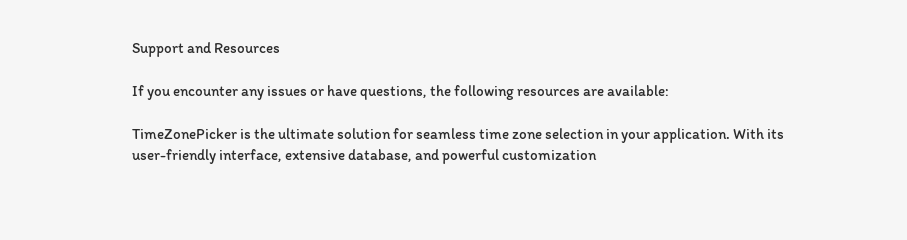Support and Resources

If you encounter any issues or have questions, the following resources are available:

TimeZonePicker is the ultimate solution for seamless time zone selection in your application. With its user-friendly interface, extensive database, and powerful customization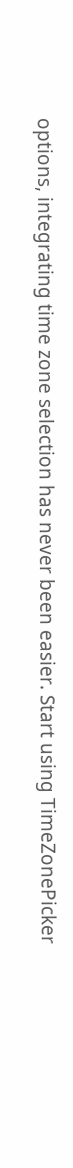options, integrating time zone selection has never been easier. Start using TimeZonePicker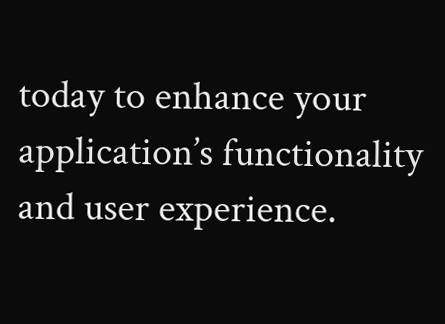today to enhance your application’s functionality and user experience.